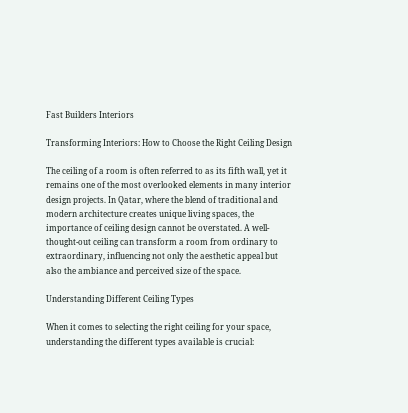Fast Builders Interiors

Transforming Interiors: How to Choose the Right Ceiling Design

The ceiling of a room is often referred to as its fifth wall, yet it remains one of the most overlooked elements in many interior design projects. In Qatar, where the blend of traditional and modern architecture creates unique living spaces, the importance of ceiling design cannot be overstated. A well-thought-out ceiling can transform a room from ordinary to extraordinary, influencing not only the aesthetic appeal but also the ambiance and perceived size of the space.

Understanding Different Ceiling Types

When it comes to selecting the right ceiling for your space, understanding the different types available is crucial: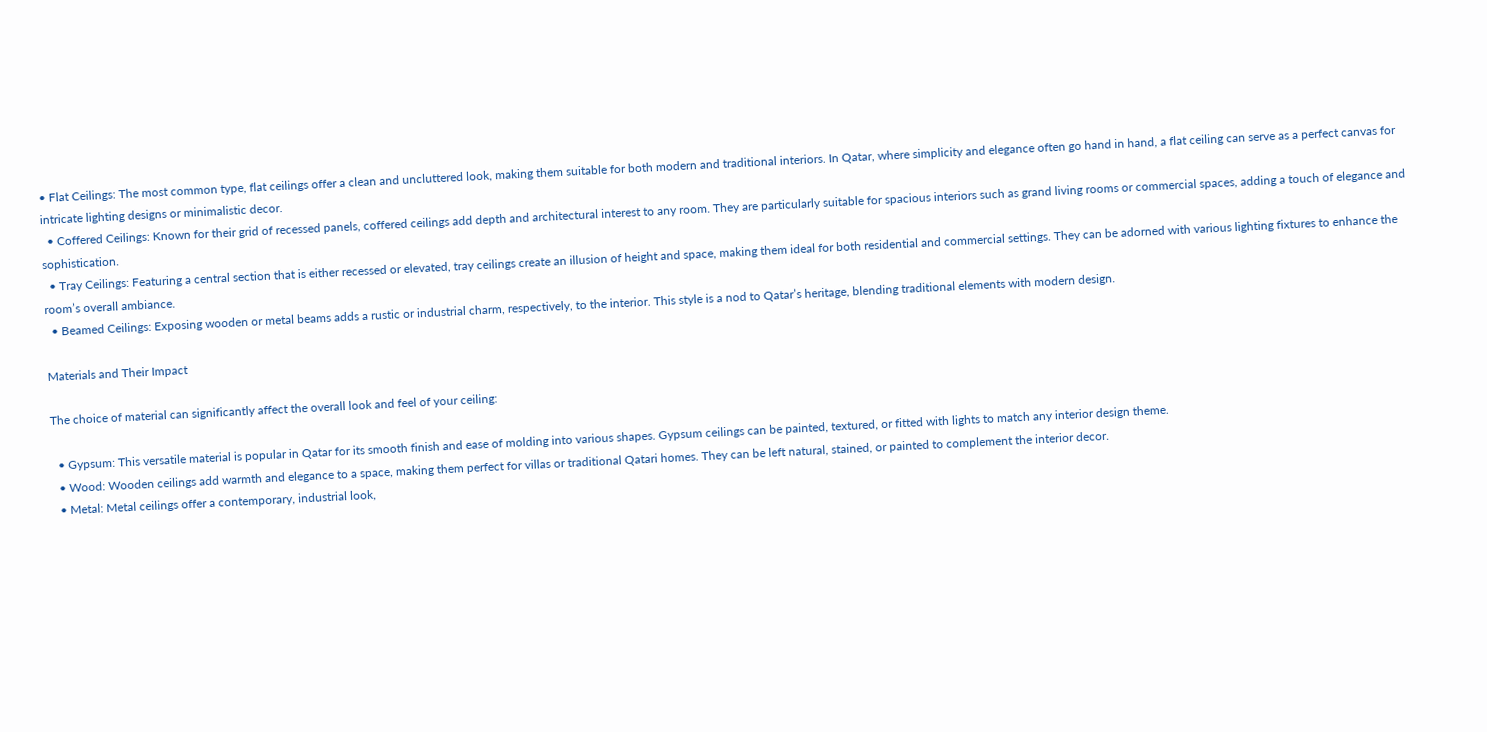• Flat Ceilings: The most common type, flat ceilings offer a clean and uncluttered look, making them suitable for both modern and traditional interiors. In Qatar, where simplicity and elegance often go hand in hand, a flat ceiling can serve as a perfect canvas for intricate lighting designs or minimalistic decor.
  • Coffered Ceilings: Known for their grid of recessed panels, coffered ceilings add depth and architectural interest to any room. They are particularly suitable for spacious interiors such as grand living rooms or commercial spaces, adding a touch of elegance and sophistication.
  • Tray Ceilings: Featuring a central section that is either recessed or elevated, tray ceilings create an illusion of height and space, making them ideal for both residential and commercial settings. They can be adorned with various lighting fixtures to enhance the room’s overall ambiance.
  • Beamed Ceilings: Exposing wooden or metal beams adds a rustic or industrial charm, respectively, to the interior. This style is a nod to Qatar’s heritage, blending traditional elements with modern design.

Materials and Their Impact

The choice of material can significantly affect the overall look and feel of your ceiling:

  • Gypsum: This versatile material is popular in Qatar for its smooth finish and ease of molding into various shapes. Gypsum ceilings can be painted, textured, or fitted with lights to match any interior design theme.
  • Wood: Wooden ceilings add warmth and elegance to a space, making them perfect for villas or traditional Qatari homes. They can be left natural, stained, or painted to complement the interior decor.
  • Metal: Metal ceilings offer a contemporary, industrial look,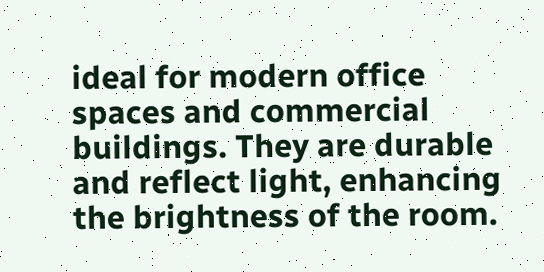ideal for modern office spaces and commercial buildings. They are durable and reflect light, enhancing the brightness of the room.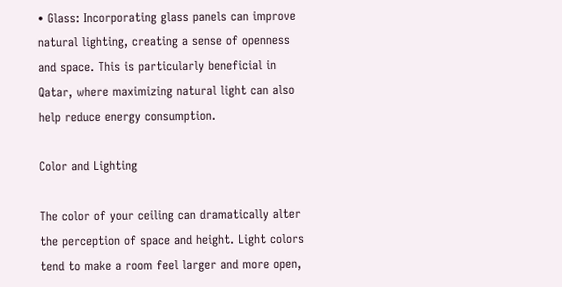• Glass: Incorporating glass panels can improve natural lighting, creating a sense of openness and space. This is particularly beneficial in Qatar, where maximizing natural light can also help reduce energy consumption.

Color and Lighting

The color of your ceiling can dramatically alter the perception of space and height. Light colors tend to make a room feel larger and more open,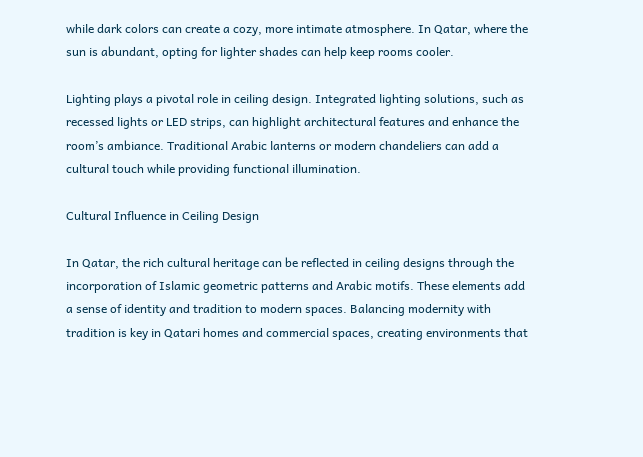while dark colors can create a cozy, more intimate atmosphere. In Qatar, where the sun is abundant, opting for lighter shades can help keep rooms cooler.

Lighting plays a pivotal role in ceiling design. Integrated lighting solutions, such as recessed lights or LED strips, can highlight architectural features and enhance the room’s ambiance. Traditional Arabic lanterns or modern chandeliers can add a cultural touch while providing functional illumination.

Cultural Influence in Ceiling Design

In Qatar, the rich cultural heritage can be reflected in ceiling designs through the incorporation of Islamic geometric patterns and Arabic motifs. These elements add a sense of identity and tradition to modern spaces. Balancing modernity with tradition is key in Qatari homes and commercial spaces, creating environments that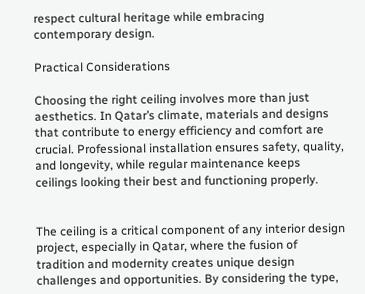respect cultural heritage while embracing contemporary design.

Practical Considerations

Choosing the right ceiling involves more than just aesthetics. In Qatar’s climate, materials and designs that contribute to energy efficiency and comfort are crucial. Professional installation ensures safety, quality, and longevity, while regular maintenance keeps ceilings looking their best and functioning properly.


The ceiling is a critical component of any interior design project, especially in Qatar, where the fusion of tradition and modernity creates unique design challenges and opportunities. By considering the type,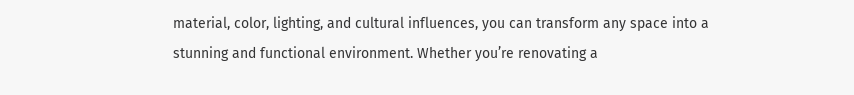material, color, lighting, and cultural influences, you can transform any space into a stunning and functional environment. Whether you’re renovating a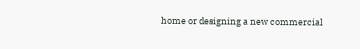home or designing a new commercial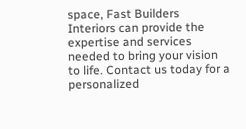space, Fast Builders Interiors can provide the expertise and services needed to bring your vision to life. Contact us today for a personalized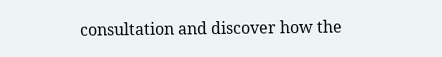consultation and discover how the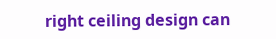right ceiling design can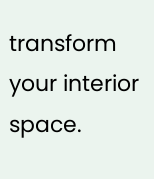transform your interior space.